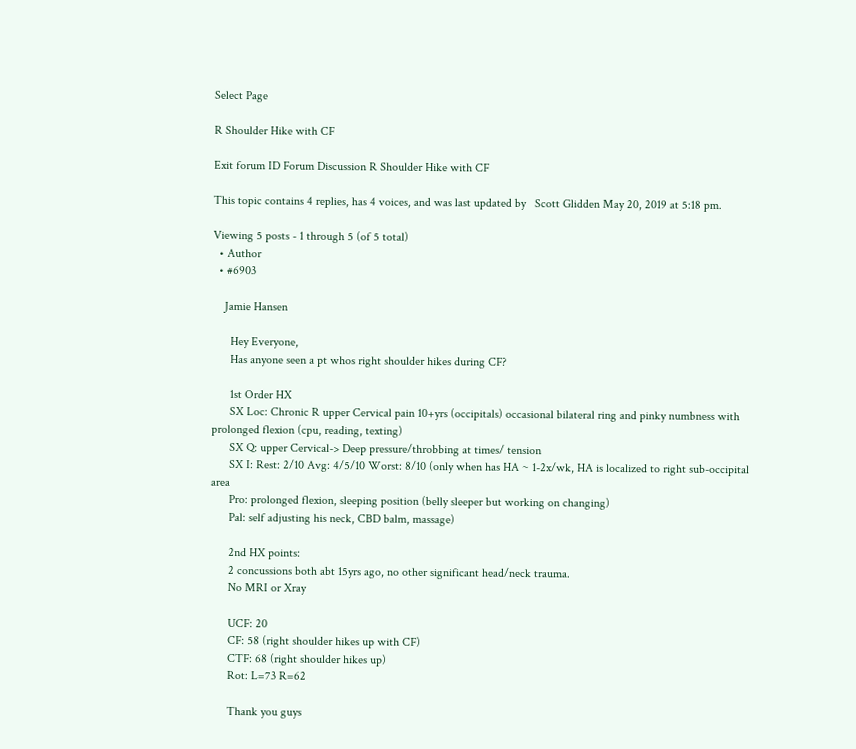Select Page

R Shoulder Hike with CF

Exit forum ID Forum Discussion R Shoulder Hike with CF

This topic contains 4 replies, has 4 voices, and was last updated by   Scott Glidden May 20, 2019 at 5:18 pm.

Viewing 5 posts - 1 through 5 (of 5 total)
  • Author
  • #6903

    Jamie Hansen

      Hey Everyone,
      Has anyone seen a pt whos right shoulder hikes during CF?

      1st Order HX
      SX Loc: Chronic R upper Cervical pain 10+yrs (occipitals) occasional bilateral ring and pinky numbness with prolonged flexion (cpu, reading, texting)
      SX Q: upper Cervical-> Deep pressure/throbbing at times/ tension
      SX I: Rest: 2/10 Avg: 4/5/10 Worst: 8/10 (only when has HA ~ 1-2x/wk, HA is localized to right sub-occipital area
      Pro: prolonged flexion, sleeping position (belly sleeper but working on changing)
      Pal: self adjusting his neck, CBD balm, massage)

      2nd HX points:
      2 concussions both abt 15yrs ago, no other significant head/neck trauma.
      No MRI or Xray

      UCF: 20
      CF: 58 (right shoulder hikes up with CF)
      CTF: 68 (right shoulder hikes up)
      Rot: L=73 R=62

      Thank you guys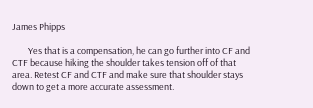James Phipps

        Yes that is a compensation, he can go further into CF and CTF because hiking the shoulder takes tension off of that area. Retest CF and CTF and make sure that shoulder stays down to get a more accurate assessment.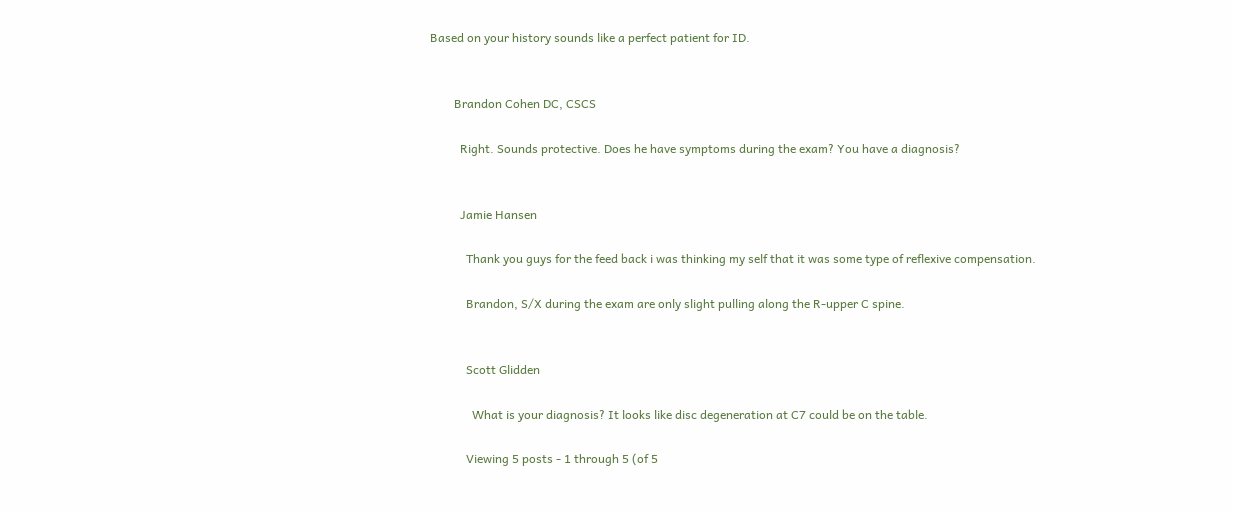Based on your history sounds like a perfect patient for ID.


        Brandon Cohen DC, CSCS

          Right. Sounds protective. Does he have symptoms during the exam? You have a diagnosis?


          Jamie Hansen

            Thank you guys for the feed back i was thinking my self that it was some type of reflexive compensation.

            Brandon, S/X during the exam are only slight pulling along the R-upper C spine.


            Scott Glidden

              What is your diagnosis? It looks like disc degeneration at C7 could be on the table.

            Viewing 5 posts - 1 through 5 (of 5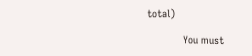total)

            You must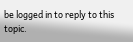be logged in to reply to this topic.